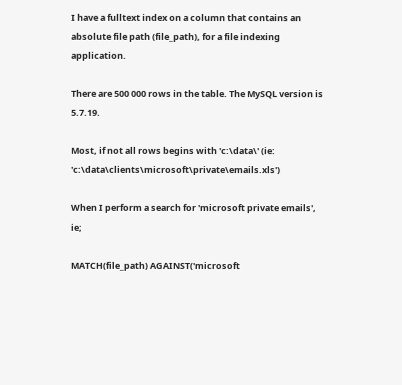I have a fulltext index on a column that contains an absolute file path (file_path), for a file indexing application.

There are 500 000 rows in the table. The MySQL version is 5.7.19.

Most, if not all rows begins with 'c:\data\' (ie: 'c:\data\clients\microsoft\private\emails.xls')

When I perform a search for 'microsoft private emails', ie;

MATCH(file_path) AGAINST('microsoft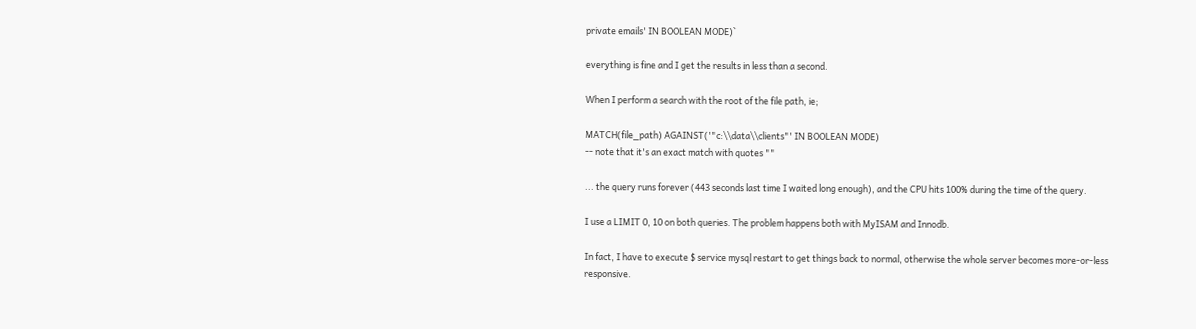private emails' IN BOOLEAN MODE)`

everything is fine and I get the results in less than a second.

When I perform a search with the root of the file path, ie;

MATCH(file_path) AGAINST('"c:\\data\\clients"' IN BOOLEAN MODE)
-- note that it's an exact match with quotes ""

... the query runs forever (443 seconds last time I waited long enough), and the CPU hits 100% during the time of the query.

I use a LIMIT 0, 10 on both queries. The problem happens both with MyISAM and Innodb.

In fact, I have to execute $ service mysql restart to get things back to normal, otherwise the whole server becomes more-or-less responsive.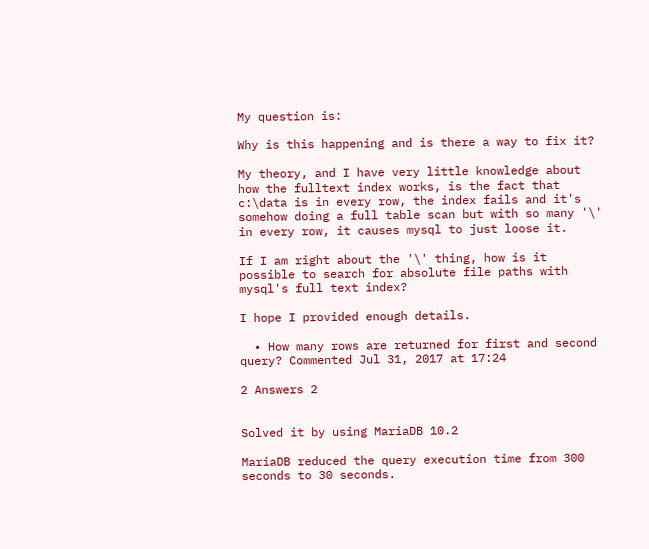My question is:

Why is this happening and is there a way to fix it?

My theory, and I have very little knowledge about how the fulltext index works, is the fact that c:\data is in every row, the index fails and it's somehow doing a full table scan but with so many '\' in every row, it causes mysql to just loose it.

If I am right about the '\' thing, how is it possible to search for absolute file paths with mysql's full text index?

I hope I provided enough details.

  • How many rows are returned for first and second query? Commented Jul 31, 2017 at 17:24

2 Answers 2


Solved it by using MariaDB 10.2

MariaDB reduced the query execution time from 300 seconds to 30 seconds.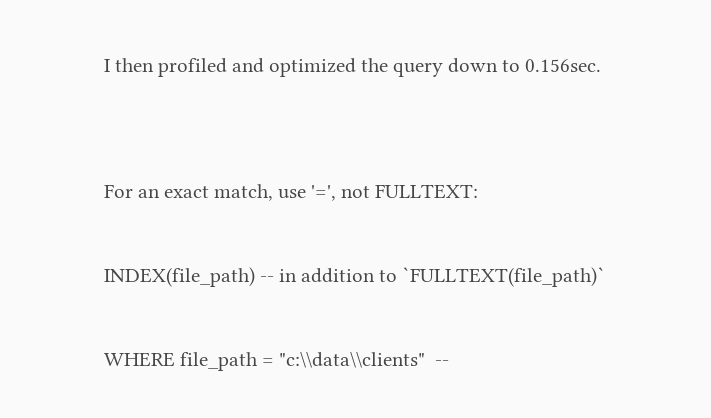I then profiled and optimized the query down to 0.156sec.


For an exact match, use '=', not FULLTEXT:

INDEX(file_path) -- in addition to `FULLTEXT(file_path)`

WHERE file_path = "c:\\data\\clients"  --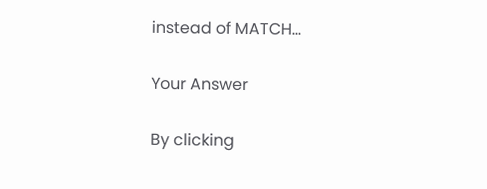instead of MATCH...

Your Answer

By clicking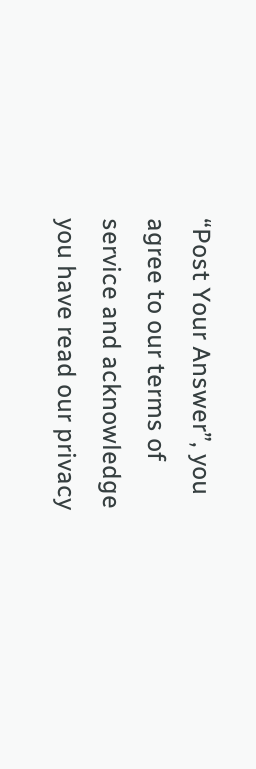“Post Your Answer”, you agree to our terms of service and acknowledge you have read our privacy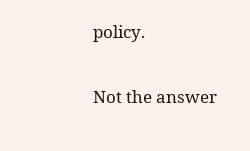policy.

Not the answer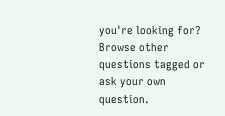you're looking for? Browse other questions tagged or ask your own question.